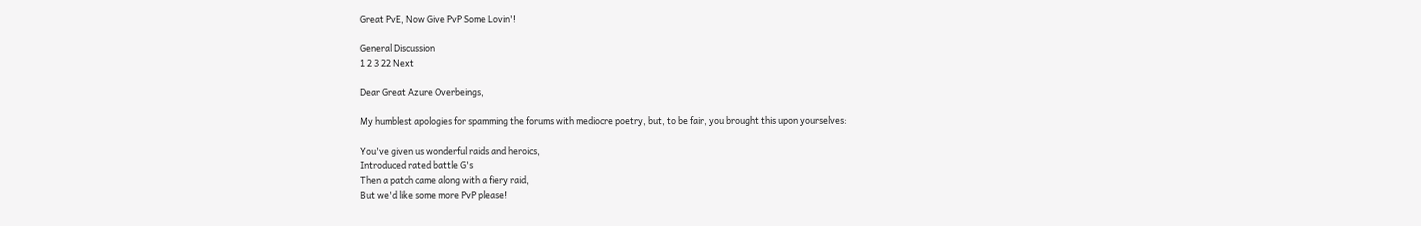Great PvE, Now Give PvP Some Lovin'!

General Discussion
1 2 3 22 Next

Dear Great Azure Overbeings,

My humblest apologies for spamming the forums with mediocre poetry, but, to be fair, you brought this upon yourselves:

You've given us wonderful raids and heroics,
Introduced rated battle G's
Then a patch came along with a fiery raid,
But we'd like some more PvP please!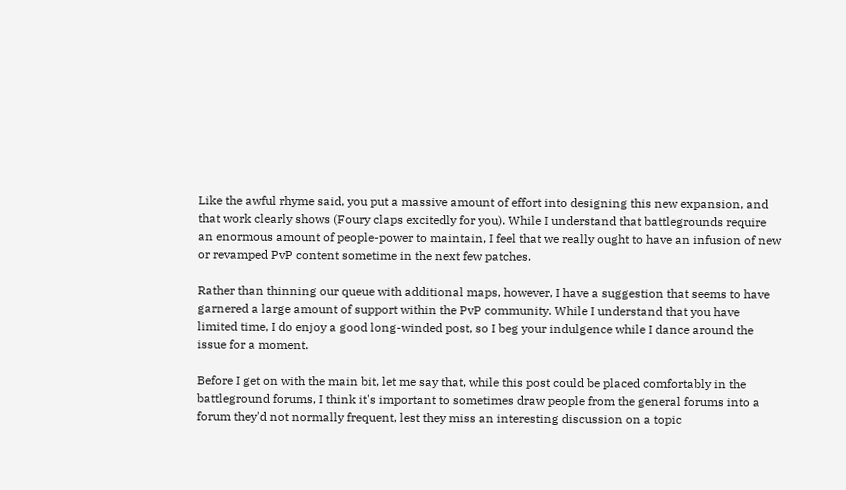Like the awful rhyme said, you put a massive amount of effort into designing this new expansion, and that work clearly shows (Foury claps excitedly for you). While I understand that battlegrounds require an enormous amount of people-power to maintain, I feel that we really ought to have an infusion of new or revamped PvP content sometime in the next few patches.

Rather than thinning our queue with additional maps, however, I have a suggestion that seems to have garnered a large amount of support within the PvP community. While I understand that you have limited time, I do enjoy a good long-winded post, so I beg your indulgence while I dance around the issue for a moment.

Before I get on with the main bit, let me say that, while this post could be placed comfortably in the battleground forums, I think it's important to sometimes draw people from the general forums into a forum they'd not normally frequent, lest they miss an interesting discussion on a topic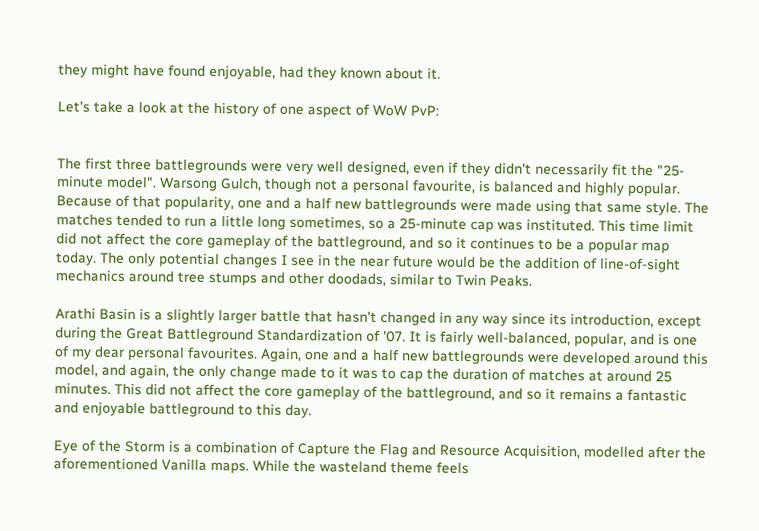they might have found enjoyable, had they known about it.

Let's take a look at the history of one aspect of WoW PvP:


The first three battlegrounds were very well designed, even if they didn't necessarily fit the "25-minute model". Warsong Gulch, though not a personal favourite, is balanced and highly popular. Because of that popularity, one and a half new battlegrounds were made using that same style. The matches tended to run a little long sometimes, so a 25-minute cap was instituted. This time limit did not affect the core gameplay of the battleground, and so it continues to be a popular map today. The only potential changes I see in the near future would be the addition of line-of-sight mechanics around tree stumps and other doodads, similar to Twin Peaks.

Arathi Basin is a slightly larger battle that hasn't changed in any way since its introduction, except during the Great Battleground Standardization of '07. It is fairly well-balanced, popular, and is one of my dear personal favourites. Again, one and a half new battlegrounds were developed around this model, and again, the only change made to it was to cap the duration of matches at around 25 minutes. This did not affect the core gameplay of the battleground, and so it remains a fantastic and enjoyable battleground to this day.

Eye of the Storm is a combination of Capture the Flag and Resource Acquisition, modelled after the aforementioned Vanilla maps. While the wasteland theme feels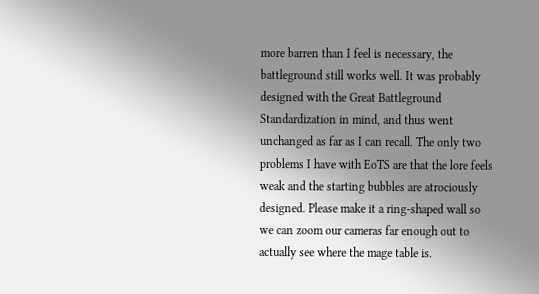more barren than I feel is necessary, the battleground still works well. It was probably designed with the Great Battleground Standardization in mind, and thus went unchanged as far as I can recall. The only two problems I have with EoTS are that the lore feels weak and the starting bubbles are atrociously designed. Please make it a ring-shaped wall so we can zoom our cameras far enough out to actually see where the mage table is.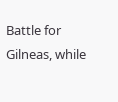Battle for Gilneas, while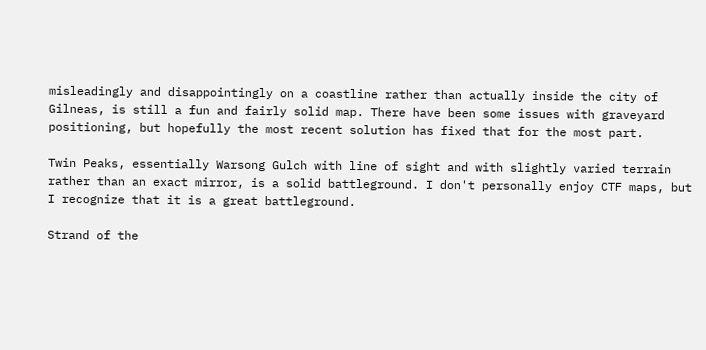misleadingly and disappointingly on a coastline rather than actually inside the city of Gilneas, is still a fun and fairly solid map. There have been some issues with graveyard positioning, but hopefully the most recent solution has fixed that for the most part.

Twin Peaks, essentially Warsong Gulch with line of sight and with slightly varied terrain rather than an exact mirror, is a solid battleground. I don't personally enjoy CTF maps, but I recognize that it is a great battleground.

Strand of the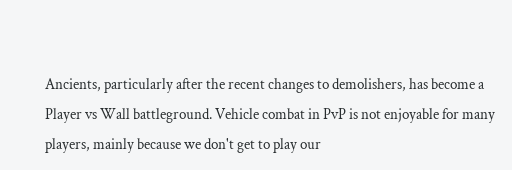Ancients, particularly after the recent changes to demolishers, has become a Player vs Wall battleground. Vehicle combat in PvP is not enjoyable for many players, mainly because we don't get to play our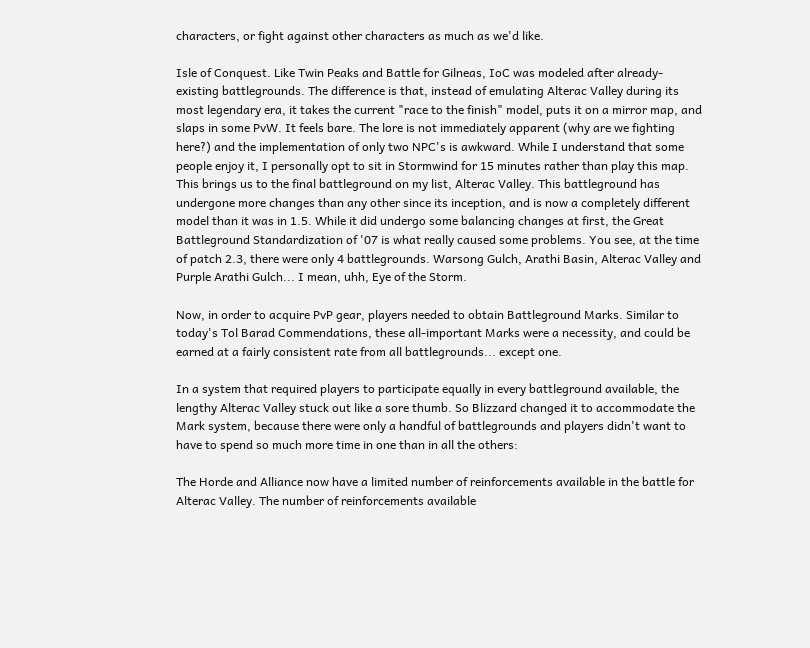characters, or fight against other characters as much as we'd like.

Isle of Conquest. Like Twin Peaks and Battle for Gilneas, IoC was modeled after already-existing battlegrounds. The difference is that, instead of emulating Alterac Valley during its most legendary era, it takes the current "race to the finish" model, puts it on a mirror map, and slaps in some PvW. It feels bare. The lore is not immediately apparent (why are we fighting here?) and the implementation of only two NPC's is awkward. While I understand that some people enjoy it, I personally opt to sit in Stormwind for 15 minutes rather than play this map.
This brings us to the final battleground on my list, Alterac Valley. This battleground has undergone more changes than any other since its inception, and is now a completely different model than it was in 1.5. While it did undergo some balancing changes at first, the Great Battleground Standardization of '07 is what really caused some problems. You see, at the time of patch 2.3, there were only 4 battlegrounds. Warsong Gulch, Arathi Basin, Alterac Valley and Purple Arathi Gulch... I mean, uhh, Eye of the Storm.

Now, in order to acquire PvP gear, players needed to obtain Battleground Marks. Similar to today's Tol Barad Commendations, these all-important Marks were a necessity, and could be earned at a fairly consistent rate from all battlegrounds... except one.

In a system that required players to participate equally in every battleground available, the lengthy Alterac Valley stuck out like a sore thumb. So Blizzard changed it to accommodate the Mark system, because there were only a handful of battlegrounds and players didn't want to have to spend so much more time in one than in all the others:

The Horde and Alliance now have a limited number of reinforcements available in the battle for Alterac Valley. The number of reinforcements available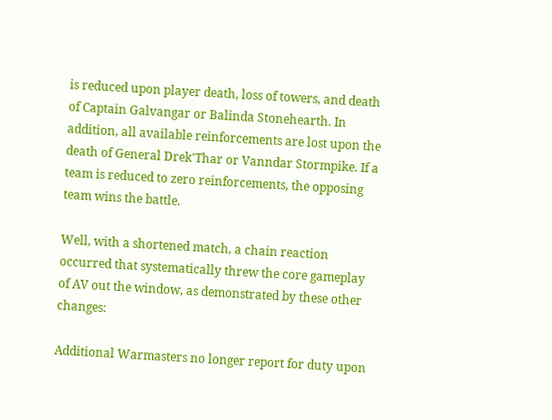is reduced upon player death, loss of towers, and death of Captain Galvangar or Balinda Stonehearth. In addition, all available reinforcements are lost upon the death of General Drek'Thar or Vanndar Stormpike. If a team is reduced to zero reinforcements, the opposing team wins the battle.

Well, with a shortened match, a chain reaction occurred that systematically threw the core gameplay of AV out the window, as demonstrated by these other changes:

Additional Warmasters no longer report for duty upon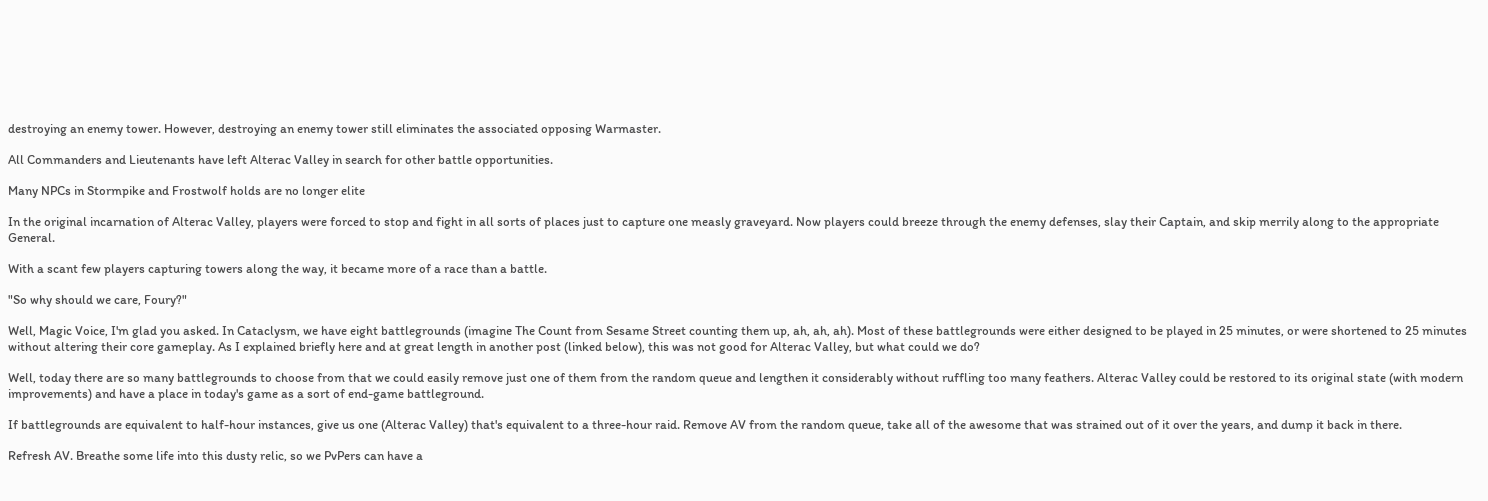destroying an enemy tower. However, destroying an enemy tower still eliminates the associated opposing Warmaster.

All Commanders and Lieutenants have left Alterac Valley in search for other battle opportunities.

Many NPCs in Stormpike and Frostwolf holds are no longer elite

In the original incarnation of Alterac Valley, players were forced to stop and fight in all sorts of places just to capture one measly graveyard. Now players could breeze through the enemy defenses, slay their Captain, and skip merrily along to the appropriate General.

With a scant few players capturing towers along the way, it became more of a race than a battle.

"So why should we care, Foury?"

Well, Magic Voice, I'm glad you asked. In Cataclysm, we have eight battlegrounds (imagine The Count from Sesame Street counting them up, ah, ah, ah). Most of these battlegrounds were either designed to be played in 25 minutes, or were shortened to 25 minutes without altering their core gameplay. As I explained briefly here and at great length in another post (linked below), this was not good for Alterac Valley, but what could we do?

Well, today there are so many battlegrounds to choose from that we could easily remove just one of them from the random queue and lengthen it considerably without ruffling too many feathers. Alterac Valley could be restored to its original state (with modern improvements) and have a place in today's game as a sort of end-game battleground.

If battlegrounds are equivalent to half-hour instances, give us one (Alterac Valley) that's equivalent to a three-hour raid. Remove AV from the random queue, take all of the awesome that was strained out of it over the years, and dump it back in there.

Refresh AV. Breathe some life into this dusty relic, so we PvPers can have a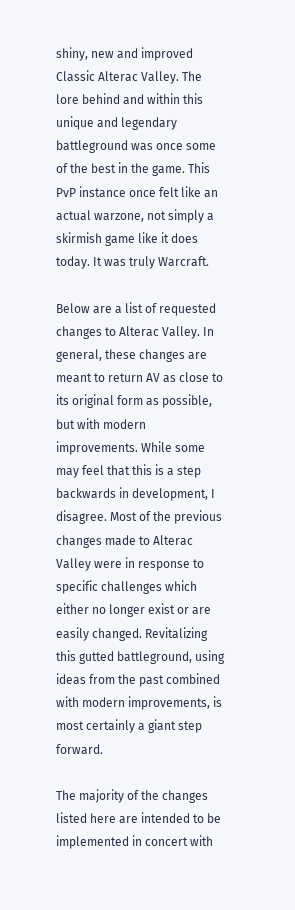shiny, new and improved Classic Alterac Valley. The lore behind and within this unique and legendary battleground was once some of the best in the game. This PvP instance once felt like an actual warzone, not simply a skirmish game like it does today. It was truly Warcraft.

Below are a list of requested changes to Alterac Valley. In general, these changes are meant to return AV as close to its original form as possible, but with modern improvements. While some may feel that this is a step backwards in development, I disagree. Most of the previous changes made to Alterac Valley were in response to specific challenges which either no longer exist or are easily changed. Revitalizing this gutted battleground, using ideas from the past combined with modern improvements, is most certainly a giant step forward.

The majority of the changes listed here are intended to be implemented in concert with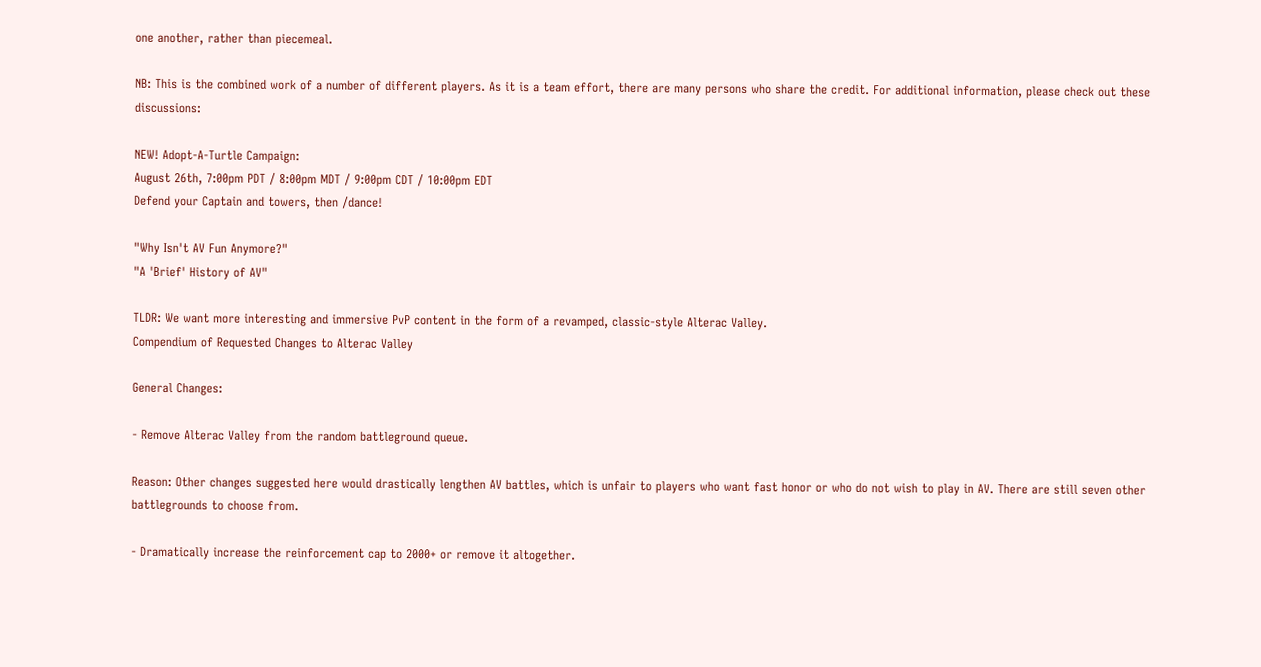one another, rather than piecemeal.

NB: This is the combined work of a number of different players. As it is a team effort, there are many persons who share the credit. For additional information, please check out these discussions:

NEW! Adopt-A-Turtle Campaign:
August 26th, 7:00pm PDT / 8:00pm MDT / 9:00pm CDT / 10:00pm EDT
Defend your Captain and towers, then /dance!

"Why Isn't AV Fun Anymore?"
"A 'Brief' History of AV"

TLDR: We want more interesting and immersive PvP content in the form of a revamped, classic-style Alterac Valley.
Compendium of Requested Changes to Alterac Valley

General Changes:

- Remove Alterac Valley from the random battleground queue.

Reason: Other changes suggested here would drastically lengthen AV battles, which is unfair to players who want fast honor or who do not wish to play in AV. There are still seven other battlegrounds to choose from.

- Dramatically increase the reinforcement cap to 2000+ or remove it altogether.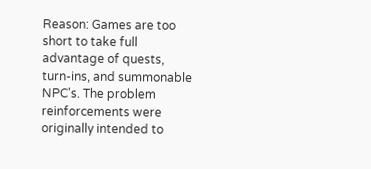Reason: Games are too short to take full advantage of quests, turn-ins, and summonable NPC's. The problem reinforcements were originally intended to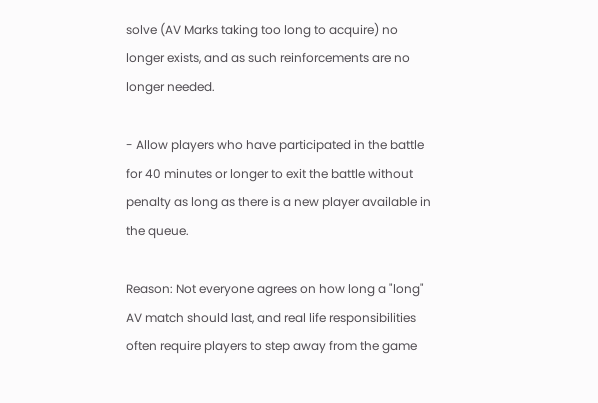solve (AV Marks taking too long to acquire) no longer exists, and as such reinforcements are no longer needed.

- Allow players who have participated in the battle for 40 minutes or longer to exit the battle without penalty as long as there is a new player available in the queue.

Reason: Not everyone agrees on how long a "long" AV match should last, and real life responsibilities often require players to step away from the game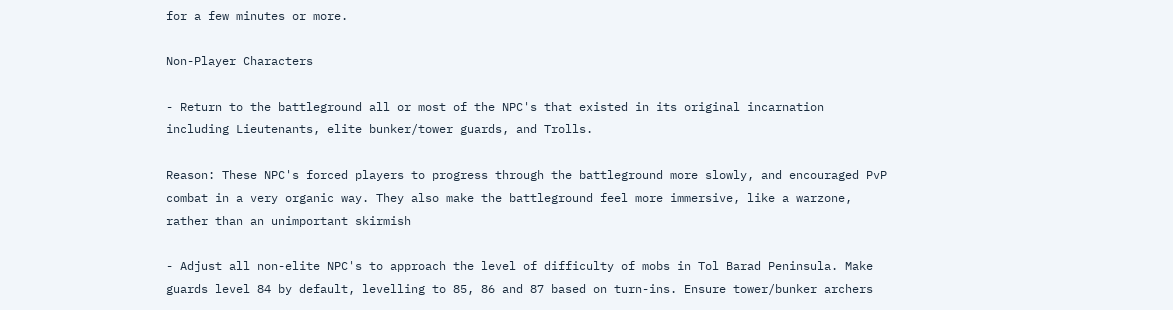for a few minutes or more.

Non-Player Characters

- Return to the battleground all or most of the NPC's that existed in its original incarnation including Lieutenants, elite bunker/tower guards, and Trolls.

Reason: These NPC's forced players to progress through the battleground more slowly, and encouraged PvP combat in a very organic way. They also make the battleground feel more immersive, like a warzone, rather than an unimportant skirmish

- Adjust all non-elite NPC's to approach the level of difficulty of mobs in Tol Barad Peninsula. Make guards level 84 by default, levelling to 85, 86 and 87 based on turn-ins. Ensure tower/bunker archers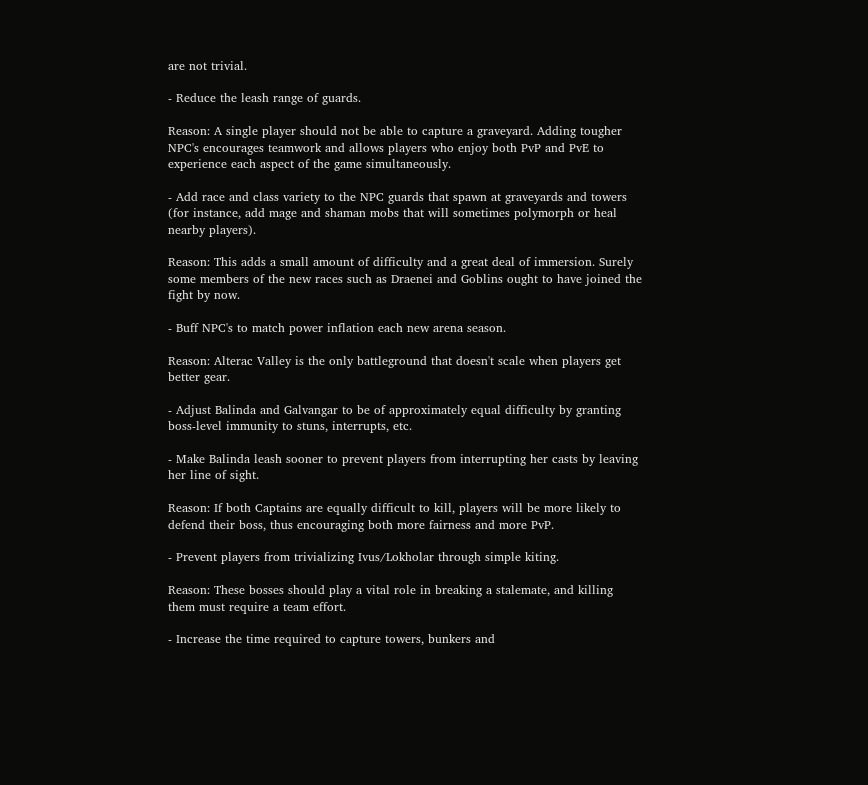are not trivial.

- Reduce the leash range of guards.

Reason: A single player should not be able to capture a graveyard. Adding tougher NPC's encourages teamwork and allows players who enjoy both PvP and PvE to experience each aspect of the game simultaneously.

- Add race and class variety to the NPC guards that spawn at graveyards and towers (for instance, add mage and shaman mobs that will sometimes polymorph or heal nearby players).

Reason: This adds a small amount of difficulty and a great deal of immersion. Surely some members of the new races such as Draenei and Goblins ought to have joined the fight by now.

- Buff NPC's to match power inflation each new arena season.

Reason: Alterac Valley is the only battleground that doesn't scale when players get better gear.

- Adjust Balinda and Galvangar to be of approximately equal difficulty by granting boss-level immunity to stuns, interrupts, etc.

- Make Balinda leash sooner to prevent players from interrupting her casts by leaving her line of sight.

Reason: If both Captains are equally difficult to kill, players will be more likely to defend their boss, thus encouraging both more fairness and more PvP.

- Prevent players from trivializing Ivus/Lokholar through simple kiting.

Reason: These bosses should play a vital role in breaking a stalemate, and killing them must require a team effort.

- Increase the time required to capture towers, bunkers and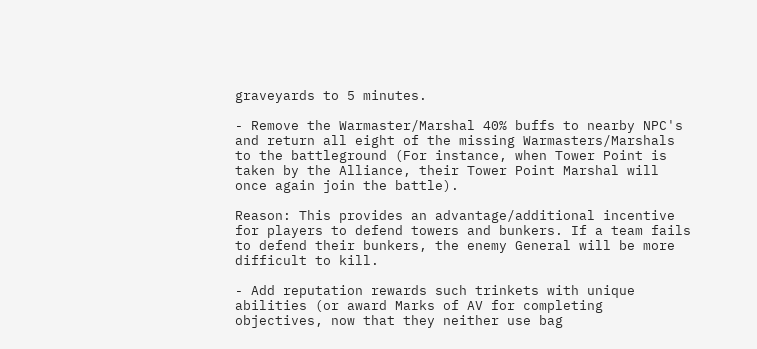graveyards to 5 minutes.

- Remove the Warmaster/Marshal 40% buffs to nearby NPC's and return all eight of the missing Warmasters/Marshals to the battleground (For instance, when Tower Point is taken by the Alliance, their Tower Point Marshal will once again join the battle).

Reason: This provides an advantage/additional incentive for players to defend towers and bunkers. If a team fails to defend their bunkers, the enemy General will be more difficult to kill.

- Add reputation rewards such trinkets with unique abilities (or award Marks of AV for completing objectives, now that they neither use bag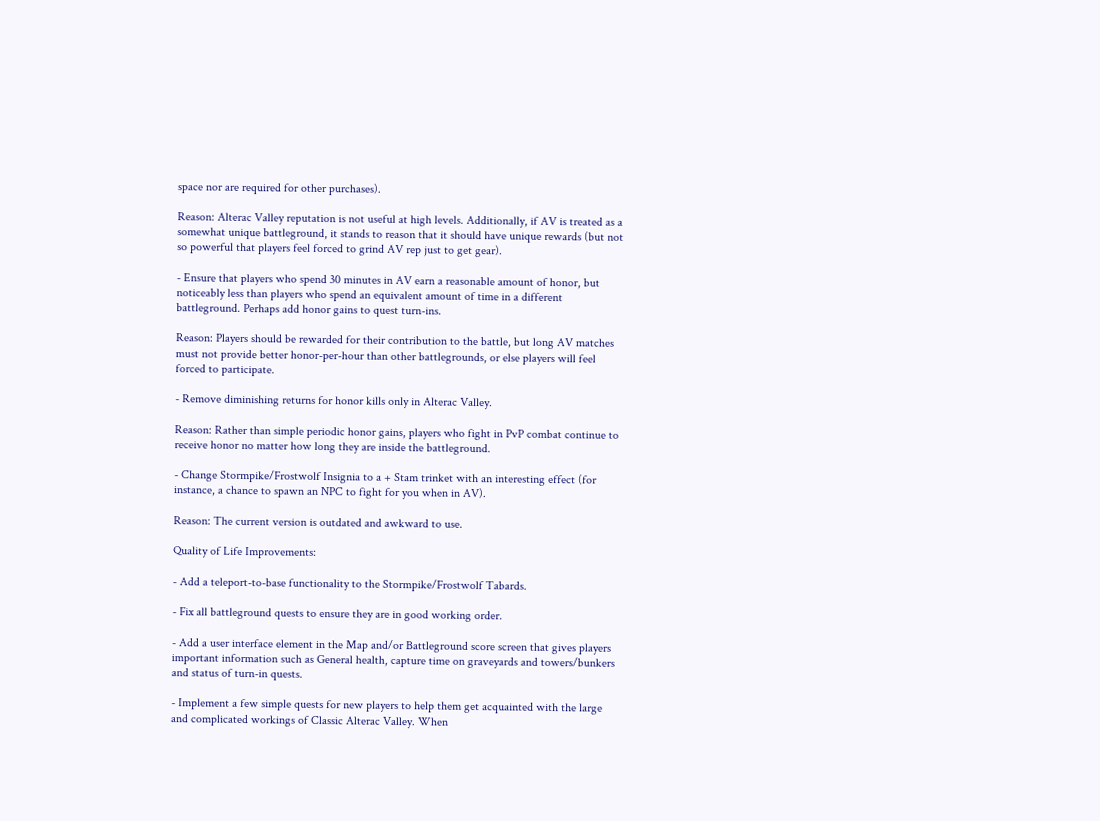space nor are required for other purchases).

Reason: Alterac Valley reputation is not useful at high levels. Additionally, if AV is treated as a somewhat unique battleground, it stands to reason that it should have unique rewards (but not so powerful that players feel forced to grind AV rep just to get gear).

- Ensure that players who spend 30 minutes in AV earn a reasonable amount of honor, but noticeably less than players who spend an equivalent amount of time in a different battleground. Perhaps add honor gains to quest turn-ins.

Reason: Players should be rewarded for their contribution to the battle, but long AV matches must not provide better honor-per-hour than other battlegrounds, or else players will feel forced to participate.

- Remove diminishing returns for honor kills only in Alterac Valley.

Reason: Rather than simple periodic honor gains, players who fight in PvP combat continue to receive honor no matter how long they are inside the battleground.

- Change Stormpike/Frostwolf Insignia to a + Stam trinket with an interesting effect (for instance, a chance to spawn an NPC to fight for you when in AV).

Reason: The current version is outdated and awkward to use.

Quality of Life Improvements:

- Add a teleport-to-base functionality to the Stormpike/Frostwolf Tabards.

- Fix all battleground quests to ensure they are in good working order.

- Add a user interface element in the Map and/or Battleground score screen that gives players important information such as General health, capture time on graveyards and towers/bunkers and status of turn-in quests.

- Implement a few simple quests for new players to help them get acquainted with the large and complicated workings of Classic Alterac Valley. When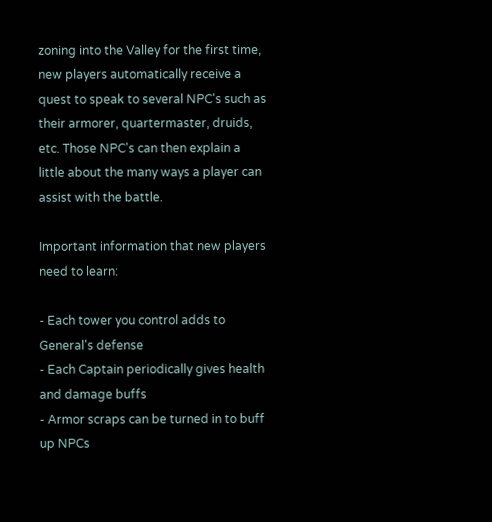zoning into the Valley for the first time, new players automatically receive a quest to speak to several NPC's such as their armorer, quartermaster, druids, etc. Those NPC's can then explain a little about the many ways a player can assist with the battle.

Important information that new players need to learn:

- Each tower you control adds to General's defense
- Each Captain periodically gives health and damage buffs
- Armor scraps can be turned in to buff up NPCs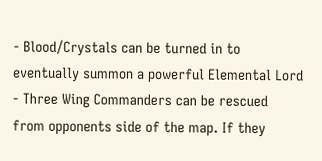- Blood/Crystals can be turned in to eventually summon a powerful Elemental Lord
- Three Wing Commanders can be rescued from opponents side of the map. If they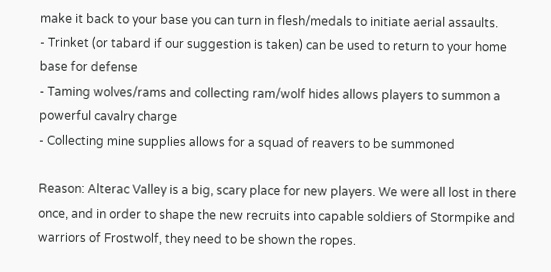make it back to your base you can turn in flesh/medals to initiate aerial assaults.
- Trinket (or tabard if our suggestion is taken) can be used to return to your home base for defense
- Taming wolves/rams and collecting ram/wolf hides allows players to summon a powerful cavalry charge
- Collecting mine supplies allows for a squad of reavers to be summoned

Reason: Alterac Valley is a big, scary place for new players. We were all lost in there once, and in order to shape the new recruits into capable soldiers of Stormpike and warriors of Frostwolf, they need to be shown the ropes.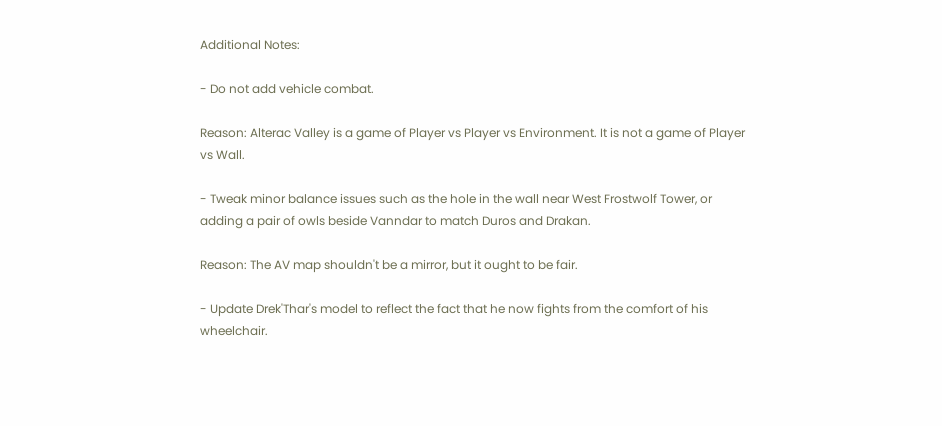Additional Notes:

- Do not add vehicle combat.

Reason: Alterac Valley is a game of Player vs Player vs Environment. It is not a game of Player vs Wall.

- Tweak minor balance issues such as the hole in the wall near West Frostwolf Tower, or adding a pair of owls beside Vanndar to match Duros and Drakan.

Reason: The AV map shouldn't be a mirror, but it ought to be fair.

- Update Drek'Thar's model to reflect the fact that he now fights from the comfort of his wheelchair.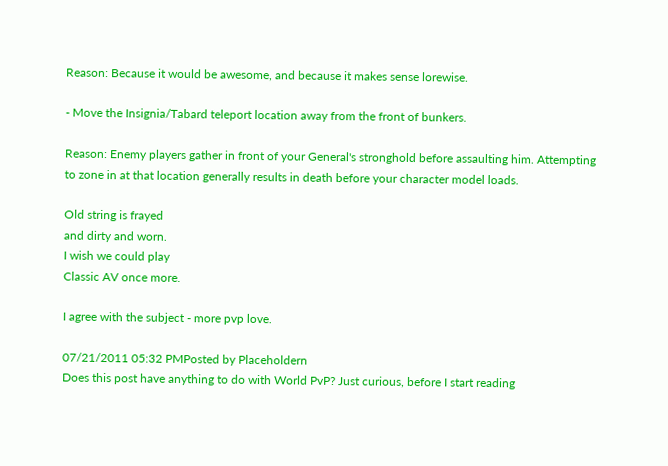Reason: Because it would be awesome, and because it makes sense lorewise.

- Move the Insignia/Tabard teleport location away from the front of bunkers.

Reason: Enemy players gather in front of your General's stronghold before assaulting him. Attempting to zone in at that location generally results in death before your character model loads.

Old string is frayed
and dirty and worn.
I wish we could play
Classic AV once more.

I agree with the subject - more pvp love.

07/21/2011 05:32 PMPosted by Placeholdern
Does this post have anything to do with World PvP? Just curious, before I start reading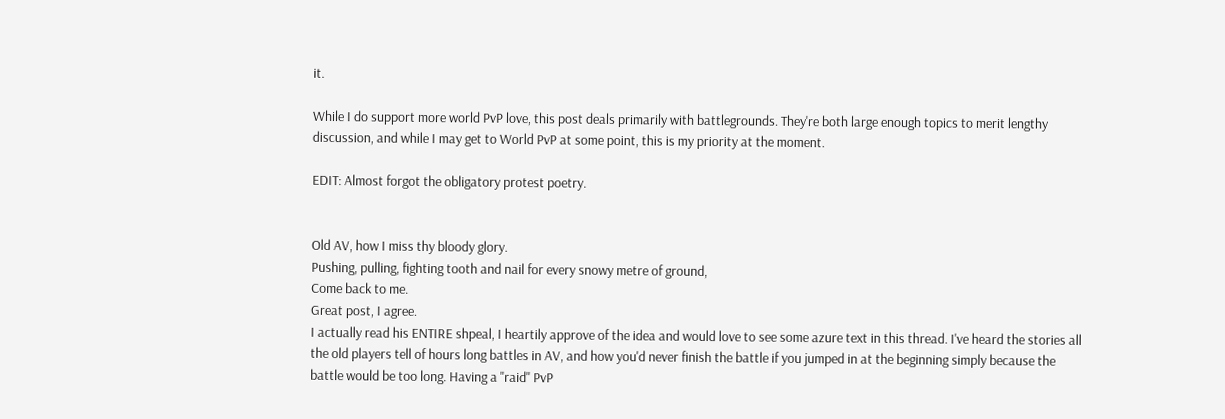it.

While I do support more world PvP love, this post deals primarily with battlegrounds. They're both large enough topics to merit lengthy discussion, and while I may get to World PvP at some point, this is my priority at the moment.

EDIT: Almost forgot the obligatory protest poetry.


Old AV, how I miss thy bloody glory.
Pushing, pulling, fighting tooth and nail for every snowy metre of ground,
Come back to me.
Great post, I agree.
I actually read his ENTIRE shpeal, I heartily approve of the idea and would love to see some azure text in this thread. I've heard the stories all the old players tell of hours long battles in AV, and how you'd never finish the battle if you jumped in at the beginning simply because the battle would be too long. Having a "raid" PvP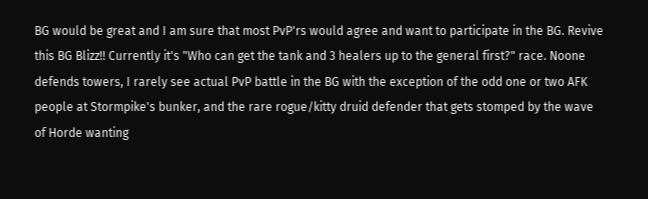BG would be great and I am sure that most PvP'rs would agree and want to participate in the BG. Revive this BG Blizz!! Currently it's "Who can get the tank and 3 healers up to the general first?" race. Noone defends towers, I rarely see actual PvP battle in the BG with the exception of the odd one or two AFK people at Stormpike's bunker, and the rare rogue/kitty druid defender that gets stomped by the wave of Horde wanting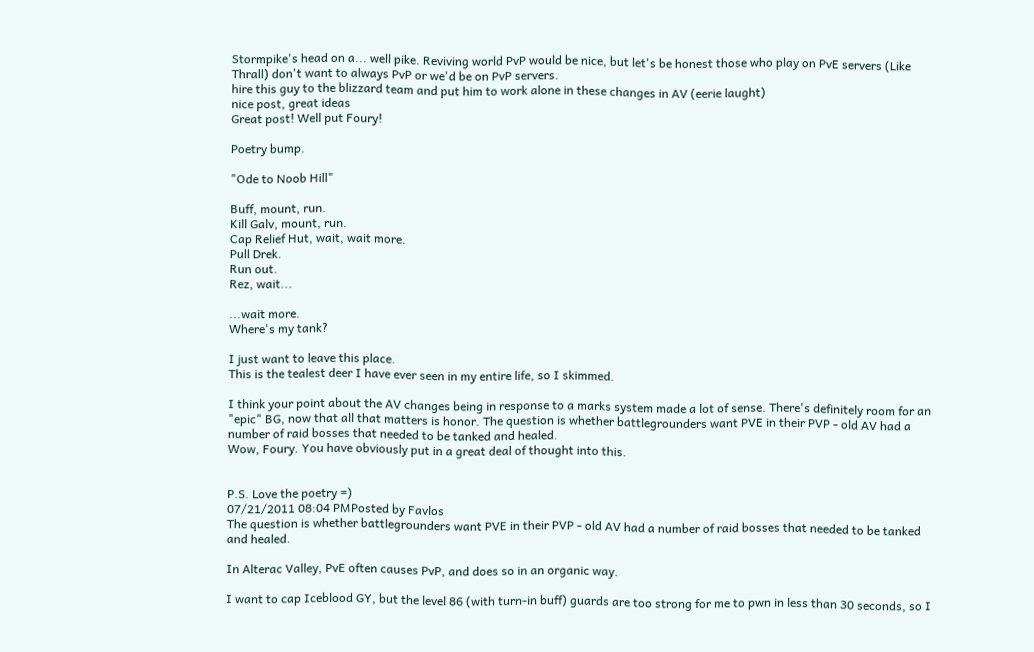Stormpike's head on a... well pike. Reviving world PvP would be nice, but let's be honest those who play on PvE servers (Like Thrall) don't want to always PvP or we'd be on PvP servers.
hire this guy to the blizzard team and put him to work alone in these changes in AV (eerie laught)
nice post, great ideas
Great post! Well put Foury!

Poetry bump.

"Ode to Noob Hill"

Buff, mount, run.
Kill Galv, mount, run.
Cap Relief Hut, wait, wait more.
Pull Drek.
Run out.
Rez, wait...

...wait more.
Where's my tank?

I just want to leave this place.
This is the tealest deer I have ever seen in my entire life, so I skimmed.

I think your point about the AV changes being in response to a marks system made a lot of sense. There's definitely room for an "epic" BG, now that all that matters is honor. The question is whether battlegrounders want PVE in their PVP - old AV had a number of raid bosses that needed to be tanked and healed.
Wow, Foury. You have obviously put in a great deal of thought into this.


P.S. Love the poetry =)
07/21/2011 08:04 PMPosted by Favlos
The question is whether battlegrounders want PVE in their PVP - old AV had a number of raid bosses that needed to be tanked and healed.

In Alterac Valley, PvE often causes PvP, and does so in an organic way.

I want to cap Iceblood GY, but the level 86 (with turn-in buff) guards are too strong for me to pwn in less than 30 seconds, so I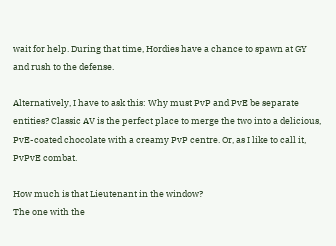wait for help. During that time, Hordies have a chance to spawn at GY and rush to the defense.

Alternatively, I have to ask this: Why must PvP and PvE be separate entities? Classic AV is the perfect place to merge the two into a delicious, PvE-coated chocolate with a creamy PvP centre. Or, as I like to call it, PvPvE combat.

How much is that Lieutenant in the window?
The one with the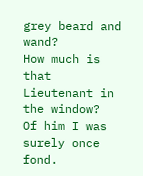grey beard and wand?
How much is that Lieutenant in the window?
Of him I was surely once fond.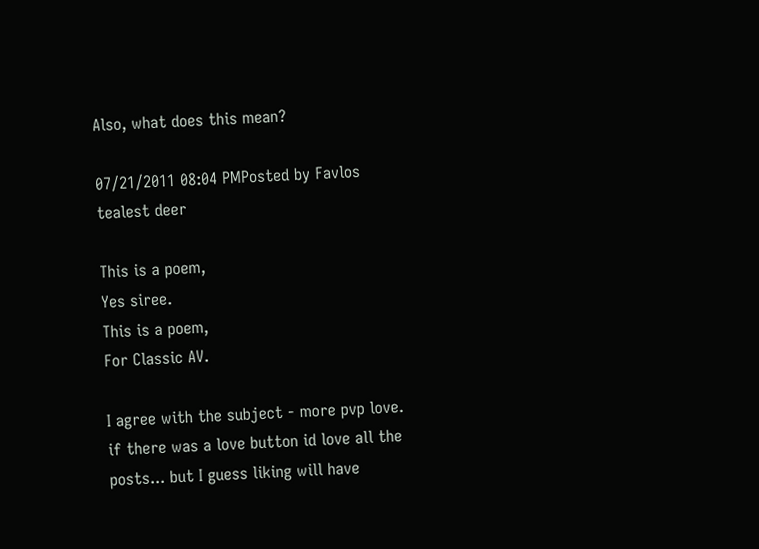Also, what does this mean?

07/21/2011 08:04 PMPosted by Favlos
tealest deer

This is a poem,
Yes siree.
This is a poem,
For Classic AV.

I agree with the subject - more pvp love.
if there was a love button id love all the posts... but I guess liking will have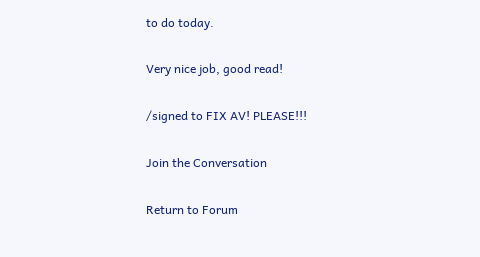to do today.

Very nice job, good read!

/signed to FIX AV! PLEASE!!!

Join the Conversation

Return to Forum